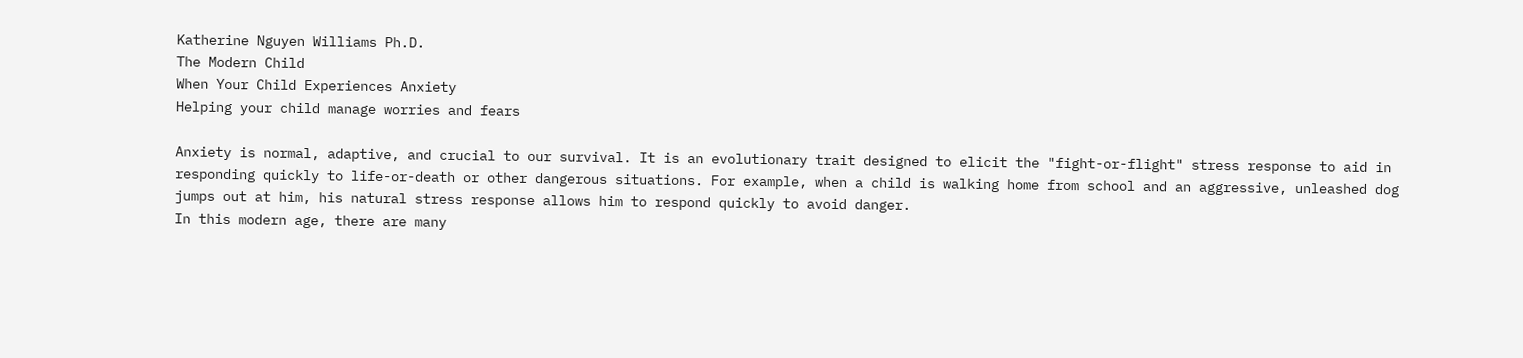Katherine Nguyen Williams Ph.D.
The Modern Child
When Your Child Experiences Anxiety
Helping your child manage worries and fears

Anxiety is normal, adaptive, and crucial to our survival. It is an evolutionary trait designed to elicit the "fight-or-flight" stress response to aid in responding quickly to life-or-death or other dangerous situations. For example, when a child is walking home from school and an aggressive, unleashed dog jumps out at him, his natural stress response allows him to respond quickly to avoid danger.
In this modern age, there are many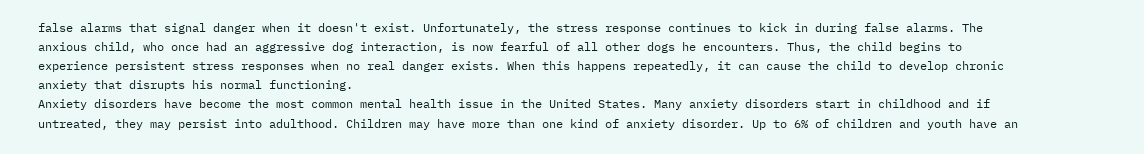false alarms that signal danger when it doesn't exist. Unfortunately, the stress response continues to kick in during false alarms. The anxious child, who once had an aggressive dog interaction, is now fearful of all other dogs he encounters. Thus, the child begins to experience persistent stress responses when no real danger exists. When this happens repeatedly, it can cause the child to develop chronic anxiety that disrupts his normal functioning.
Anxiety disorders have become the most common mental health issue in the United States. Many anxiety disorders start in childhood and if untreated, they may persist into adulthood. Children may have more than one kind of anxiety disorder. Up to 6% of children and youth have an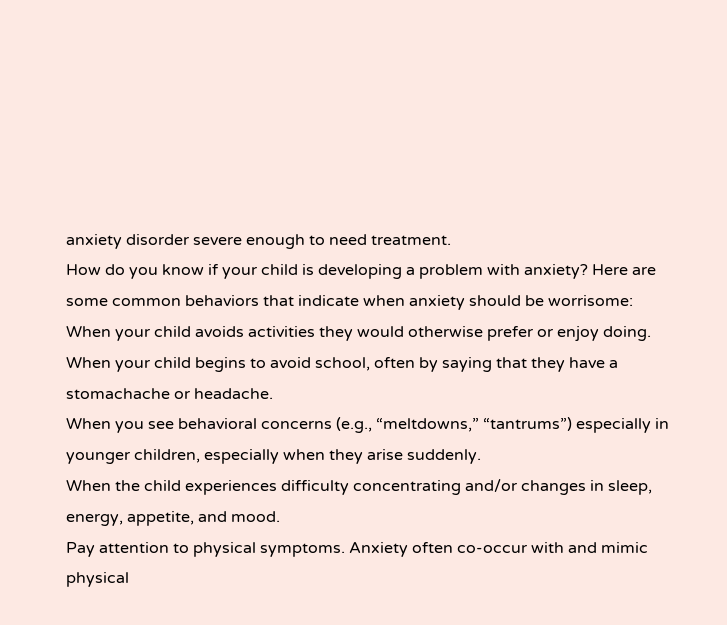anxiety disorder severe enough to need treatment.
How do you know if your child is developing a problem with anxiety? Here are some common behaviors that indicate when anxiety should be worrisome:
When your child avoids activities they would otherwise prefer or enjoy doing.
When your child begins to avoid school, often by saying that they have a stomachache or headache.
When you see behavioral concerns (e.g., “meltdowns,” “tantrums”) especially in younger children, especially when they arise suddenly.
When the child experiences difficulty concentrating and/or changes in sleep, energy, appetite, and mood.
Pay attention to physical symptoms. Anxiety often co-occur with and mimic physical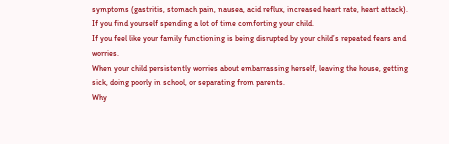symptoms (gastritis, stomach pain, nausea, acid reflux, increased heart rate, heart attack).
If you find yourself spending a lot of time comforting your child.
If you feel like your family functioning is being disrupted by your child’s repeated fears and worries.
When your child persistently worries about embarrassing herself, leaving the house, getting sick, doing poorly in school, or separating from parents.
Why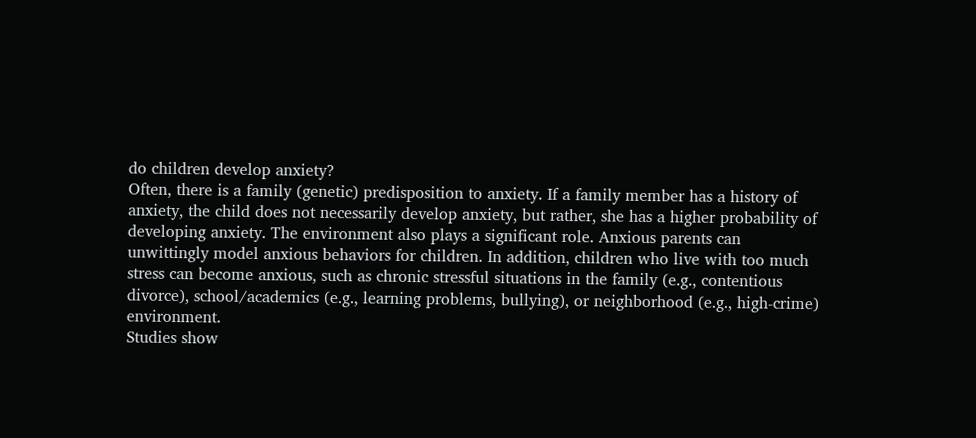do children develop anxiety?
Often, there is a family (genetic) predisposition to anxiety. If a family member has a history of anxiety, the child does not necessarily develop anxiety, but rather, she has a higher probability of developing anxiety. The environment also plays a significant role. Anxious parents can unwittingly model anxious behaviors for children. In addition, children who live with too much stress can become anxious, such as chronic stressful situations in the family (e.g., contentious divorce), school/academics (e.g., learning problems, bullying), or neighborhood (e.g., high-crime) environment.
Studies show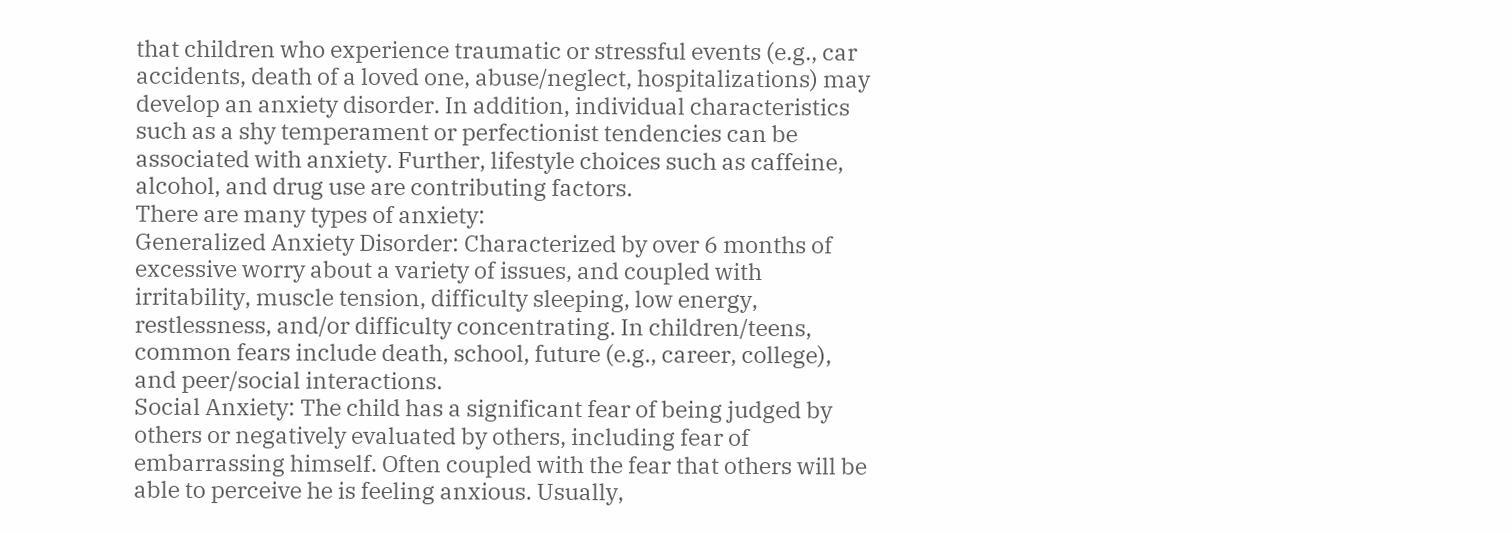that children who experience traumatic or stressful events (e.g., car accidents, death of a loved one, abuse/neglect, hospitalizations) may develop an anxiety disorder. In addition, individual characteristics such as a shy temperament or perfectionist tendencies can be associated with anxiety. Further, lifestyle choices such as caffeine, alcohol, and drug use are contributing factors.
There are many types of anxiety:
Generalized Anxiety Disorder: Characterized by over 6 months of excessive worry about a variety of issues, and coupled with irritability, muscle tension, difficulty sleeping, low energy, restlessness, and/or difficulty concentrating. In children/teens, common fears include death, school, future (e.g., career, college), and peer/social interactions.
Social Anxiety: The child has a significant fear of being judged by others or negatively evaluated by others, including fear of embarrassing himself. Often coupled with the fear that others will be able to perceive he is feeling anxious. Usually,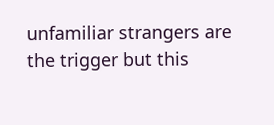unfamiliar strangers are the trigger but this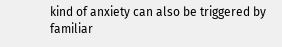kind of anxiety can also be triggered by familiar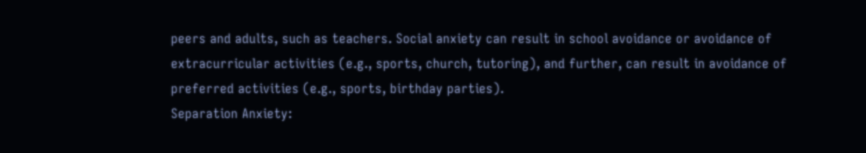peers and adults, such as teachers. Social anxiety can result in school avoidance or avoidance of extracurricular activities (e.g., sports, church, tutoring), and further, can result in avoidance of preferred activities (e.g., sports, birthday parties).
Separation Anxiety: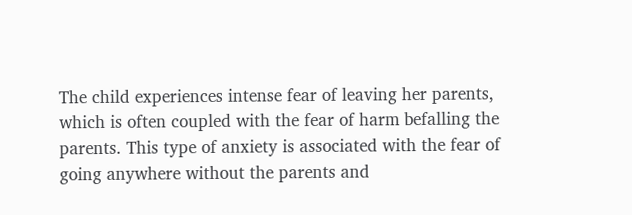The child experiences intense fear of leaving her parents, which is often coupled with the fear of harm befalling the parents. This type of anxiety is associated with the fear of going anywhere without the parents and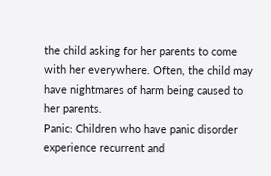the child asking for her parents to come with her everywhere. Often, the child may have nightmares of harm being caused to her parents.
Panic: Children who have panic disorder experience recurrent and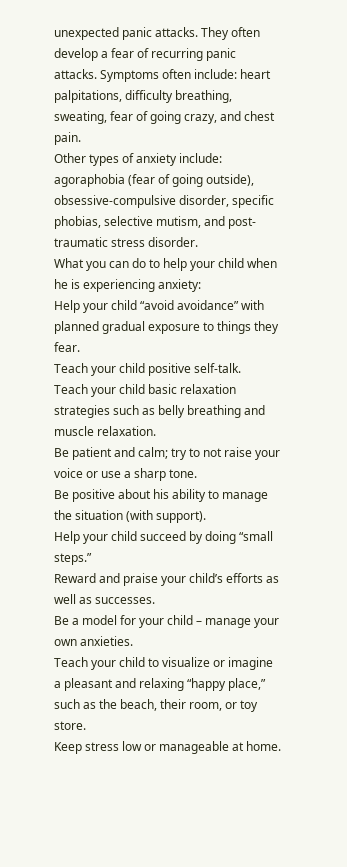unexpected panic attacks. They often develop a fear of recurring panic attacks. Symptoms often include: heart palpitations, difficulty breathing, sweating, fear of going crazy, and chest pain.
Other types of anxiety include: agoraphobia (fear of going outside), obsessive-compulsive disorder, specific phobias, selective mutism, and post-traumatic stress disorder.
What you can do to help your child when he is experiencing anxiety:
Help your child “avoid avoidance” with planned gradual exposure to things they fear.
Teach your child positive self-talk.
Teach your child basic relaxation strategies such as belly breathing and muscle relaxation.
Be patient and calm; try to not raise your voice or use a sharp tone.
Be positive about his ability to manage the situation (with support).
Help your child succeed by doing “small steps.”
Reward and praise your child’s efforts as well as successes.
Be a model for your child – manage your own anxieties.
Teach your child to visualize or imagine a pleasant and relaxing “happy place,” such as the beach, their room, or toy store.
Keep stress low or manageable at home.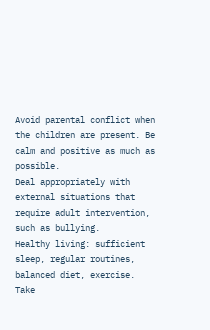Avoid parental conflict when the children are present. Be calm and positive as much as possible.
Deal appropriately with external situations that require adult intervention, such as bullying.
Healthy living: sufficient sleep, regular routines, balanced diet, exercise.
Take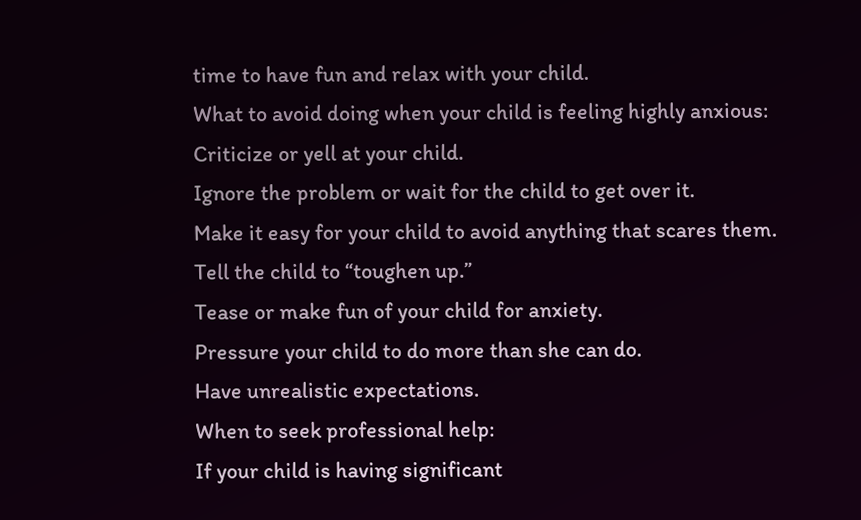time to have fun and relax with your child.
What to avoid doing when your child is feeling highly anxious:
Criticize or yell at your child.
Ignore the problem or wait for the child to get over it.
Make it easy for your child to avoid anything that scares them.
Tell the child to “toughen up.”
Tease or make fun of your child for anxiety.
Pressure your child to do more than she can do.
Have unrealistic expectations.
When to seek professional help:
If your child is having significant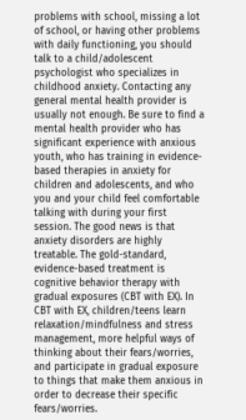problems with school, missing a lot of school, or having other problems with daily functioning, you should talk to a child/adolescent psychologist who specializes in childhood anxiety. Contacting any general mental health provider is usually not enough. Be sure to find a mental health provider who has significant experience with anxious youth, who has training in evidence-based therapies in anxiety for children and adolescents, and who you and your child feel comfortable talking with during your first session. The good news is that anxiety disorders are highly treatable. The gold-standard, evidence-based treatment is cognitive behavior therapy with gradual exposures (CBT with EX). In CBT with EX, children/teens learn relaxation/mindfulness and stress management, more helpful ways of thinking about their fears/worries, and participate in gradual exposure to things that make them anxious in order to decrease their specific fears/worries.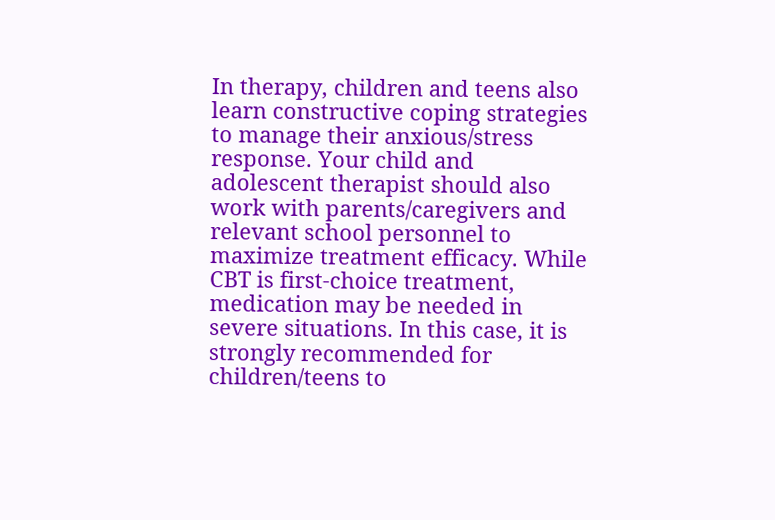In therapy, children and teens also learn constructive coping strategies to manage their anxious/stress response. Your child and adolescent therapist should also work with parents/caregivers and relevant school personnel to maximize treatment efficacy. While CBT is first-choice treatment, medication may be needed in severe situations. In this case, it is strongly recommended for children/teens to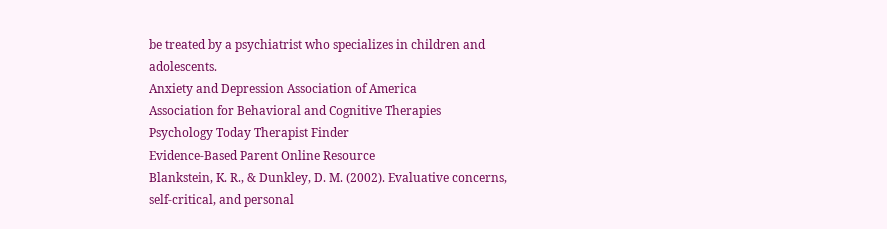be treated by a psychiatrist who specializes in children and adolescents.
Anxiety and Depression Association of America
Association for Behavioral and Cognitive Therapies
Psychology Today Therapist Finder
Evidence-Based Parent Online Resource
Blankstein, K. R., & Dunkley, D. M. (2002). Evaluative concerns, self-critical, and personal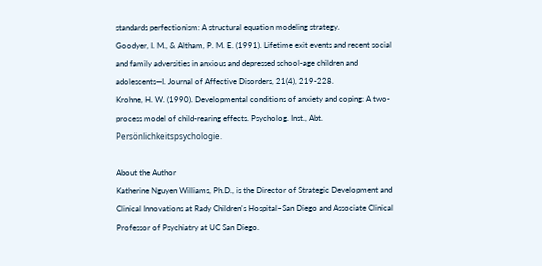standards perfectionism: A structural equation modeling strategy.
Goodyer, I. M., & Altham, P. M. E. (1991). Lifetime exit events and recent social and family adversities in anxious and depressed school-age children and adolescents—I. Journal of Affective Disorders, 21(4), 219-228.
Krohne, H. W. (1990). Developmental conditions of anxiety and coping: A two-process model of child-rearing effects. Psycholog. Inst., Abt. Persönlichkeitspsychologie.

About the Author
Katherine Nguyen Williams, Ph.D., is the Director of Strategic Development and Clinical Innovations at Rady Children's Hospital–San Diego and Associate Clinical Professor of Psychiatry at UC San Diego.